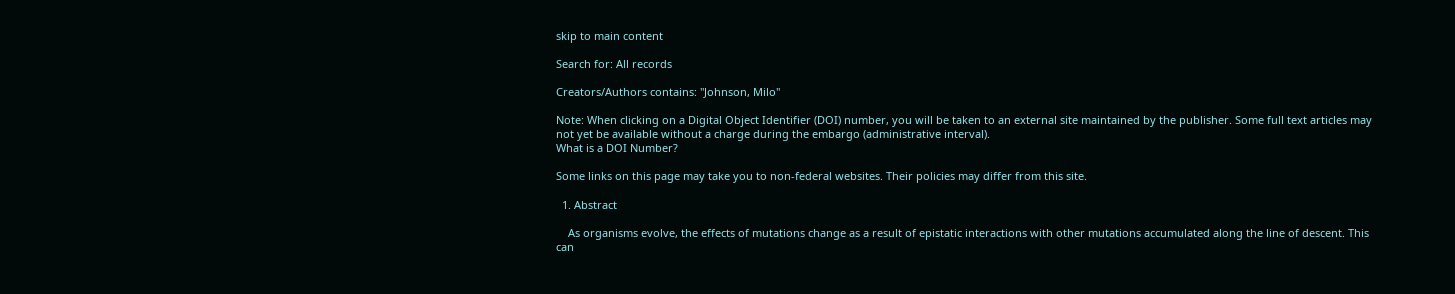skip to main content

Search for: All records

Creators/Authors contains: "Johnson, Milo"

Note: When clicking on a Digital Object Identifier (DOI) number, you will be taken to an external site maintained by the publisher. Some full text articles may not yet be available without a charge during the embargo (administrative interval).
What is a DOI Number?

Some links on this page may take you to non-federal websites. Their policies may differ from this site.

  1. Abstract

    As organisms evolve, the effects of mutations change as a result of epistatic interactions with other mutations accumulated along the line of descent. This can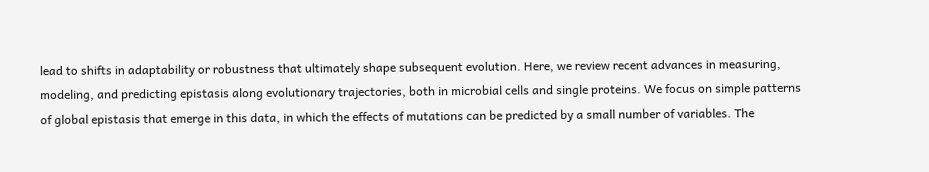lead to shifts in adaptability or robustness that ultimately shape subsequent evolution. Here, we review recent advances in measuring, modeling, and predicting epistasis along evolutionary trajectories, both in microbial cells and single proteins. We focus on simple patterns of global epistasis that emerge in this data, in which the effects of mutations can be predicted by a small number of variables. The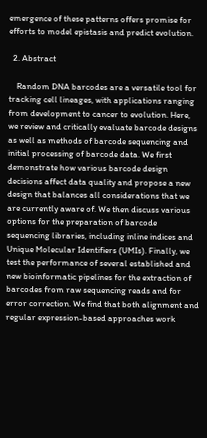emergence of these patterns offers promise for efforts to model epistasis and predict evolution.

  2. Abstract

    Random DNA barcodes are a versatile tool for tracking cell lineages, with applications ranging from development to cancer to evolution. Here, we review and critically evaluate barcode designs as well as methods of barcode sequencing and initial processing of barcode data. We first demonstrate how various barcode design decisions affect data quality and propose a new design that balances all considerations that we are currently aware of. We then discuss various options for the preparation of barcode sequencing libraries, including inline indices and Unique Molecular Identifiers (UMIs). Finally, we test the performance of several established and new bioinformatic pipelines for the extraction of barcodes from raw sequencing reads and for error correction. We find that both alignment and regular expression-based approaches work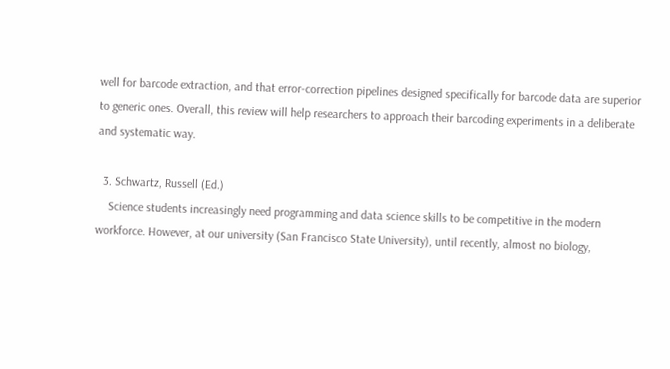well for barcode extraction, and that error-correction pipelines designed specifically for barcode data are superior to generic ones. Overall, this review will help researchers to approach their barcoding experiments in a deliberate and systematic way.

  3. Schwartz, Russell (Ed.)
    Science students increasingly need programming and data science skills to be competitive in the modern workforce. However, at our university (San Francisco State University), until recently, almost no biology,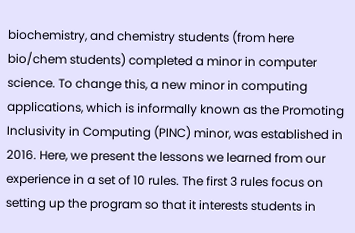biochemistry, and chemistry students (from here bio/chem students) completed a minor in computer science. To change this, a new minor in computing applications, which is informally known as the Promoting Inclusivity in Computing (PINC) minor, was established in 2016. Here, we present the lessons we learned from our experience in a set of 10 rules. The first 3 rules focus on setting up the program so that it interests students in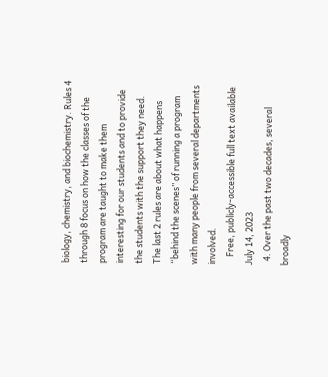biology, chemistry, and biochemistry. Rules 4 through 8 focus on how the classes of the program are taught to make them interesting for our students and to provide the students with the support they need. The last 2 rules are about what happens “behind the scenes” of running a program with many people from several departments involved.
    Free, publicly-accessible full text available July 14, 2023
  4. Over the past two decades, several broadly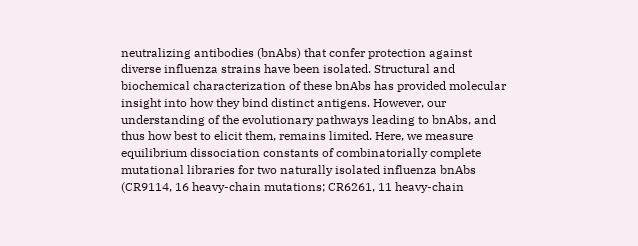neutralizing antibodies (bnAbs) that confer protection against diverse influenza strains have been isolated. Structural and biochemical characterization of these bnAbs has provided molecular insight into how they bind distinct antigens. However, our understanding of the evolutionary pathways leading to bnAbs, and thus how best to elicit them, remains limited. Here, we measure equilibrium dissociation constants of combinatorially complete mutational libraries for two naturally isolated influenza bnAbs (CR9114, 16 heavy-chain mutations; CR6261, 11 heavy-chain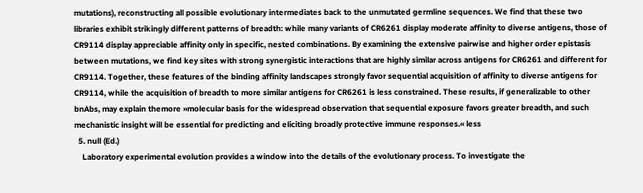mutations), reconstructing all possible evolutionary intermediates back to the unmutated germline sequences. We find that these two libraries exhibit strikingly different patterns of breadth: while many variants of CR6261 display moderate affinity to diverse antigens, those of CR9114 display appreciable affinity only in specific, nested combinations. By examining the extensive pairwise and higher order epistasis between mutations, we find key sites with strong synergistic interactions that are highly similar across antigens for CR6261 and different for CR9114. Together, these features of the binding affinity landscapes strongly favor sequential acquisition of affinity to diverse antigens for CR9114, while the acquisition of breadth to more similar antigens for CR6261 is less constrained. These results, if generalizable to other bnAbs, may explain themore »molecular basis for the widespread observation that sequential exposure favors greater breadth, and such mechanistic insight will be essential for predicting and eliciting broadly protective immune responses.« less
  5. null (Ed.)
    Laboratory experimental evolution provides a window into the details of the evolutionary process. To investigate the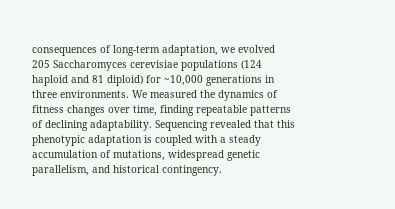consequences of long-term adaptation, we evolved 205 Saccharomyces cerevisiae populations (124 haploid and 81 diploid) for ~10,000 generations in three environments. We measured the dynamics of fitness changes over time, finding repeatable patterns of declining adaptability. Sequencing revealed that this phenotypic adaptation is coupled with a steady accumulation of mutations, widespread genetic parallelism, and historical contingency.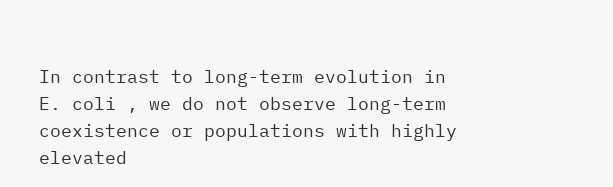In contrast to long-term evolution in E. coli , we do not observe long-term coexistence or populations with highly elevated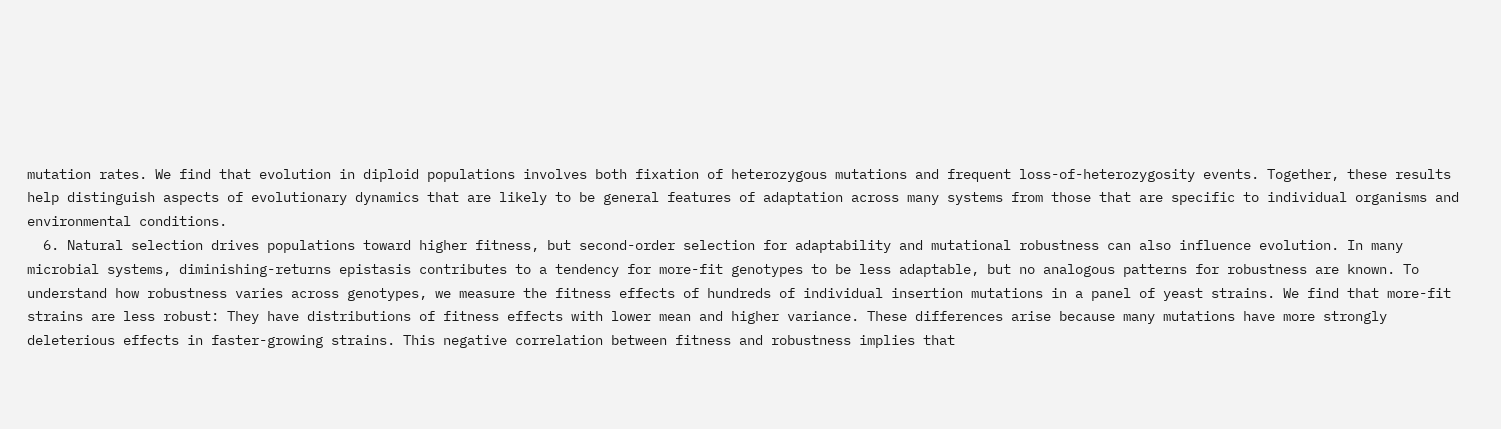mutation rates. We find that evolution in diploid populations involves both fixation of heterozygous mutations and frequent loss-of-heterozygosity events. Together, these results help distinguish aspects of evolutionary dynamics that are likely to be general features of adaptation across many systems from those that are specific to individual organisms and environmental conditions.
  6. Natural selection drives populations toward higher fitness, but second-order selection for adaptability and mutational robustness can also influence evolution. In many microbial systems, diminishing-returns epistasis contributes to a tendency for more-fit genotypes to be less adaptable, but no analogous patterns for robustness are known. To understand how robustness varies across genotypes, we measure the fitness effects of hundreds of individual insertion mutations in a panel of yeast strains. We find that more-fit strains are less robust: They have distributions of fitness effects with lower mean and higher variance. These differences arise because many mutations have more strongly deleterious effects in faster-growing strains. This negative correlation between fitness and robustness implies that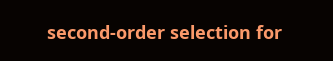second-order selection for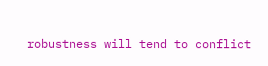robustness will tend to conflict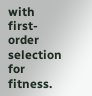with first-order selection for fitness.